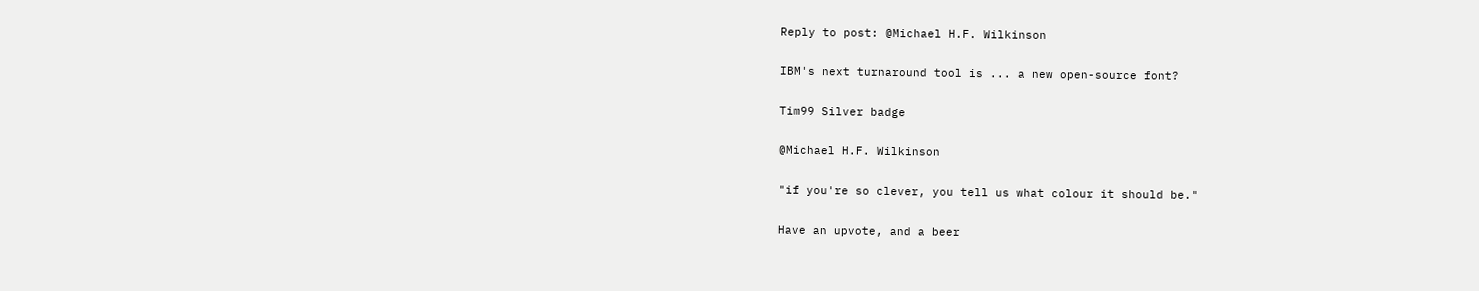Reply to post: @Michael H.F. Wilkinson

IBM's next turnaround tool is ... a new open-source font?

Tim99 Silver badge

@Michael H.F. Wilkinson

"if you're so clever, you tell us what colour it should be."

Have an upvote, and a beer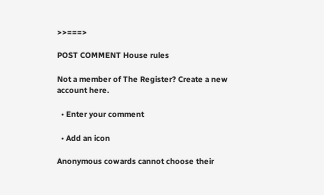>>===>

POST COMMENT House rules

Not a member of The Register? Create a new account here.

  • Enter your comment

  • Add an icon

Anonymous cowards cannot choose their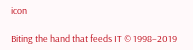icon

Biting the hand that feeds IT © 1998–2019